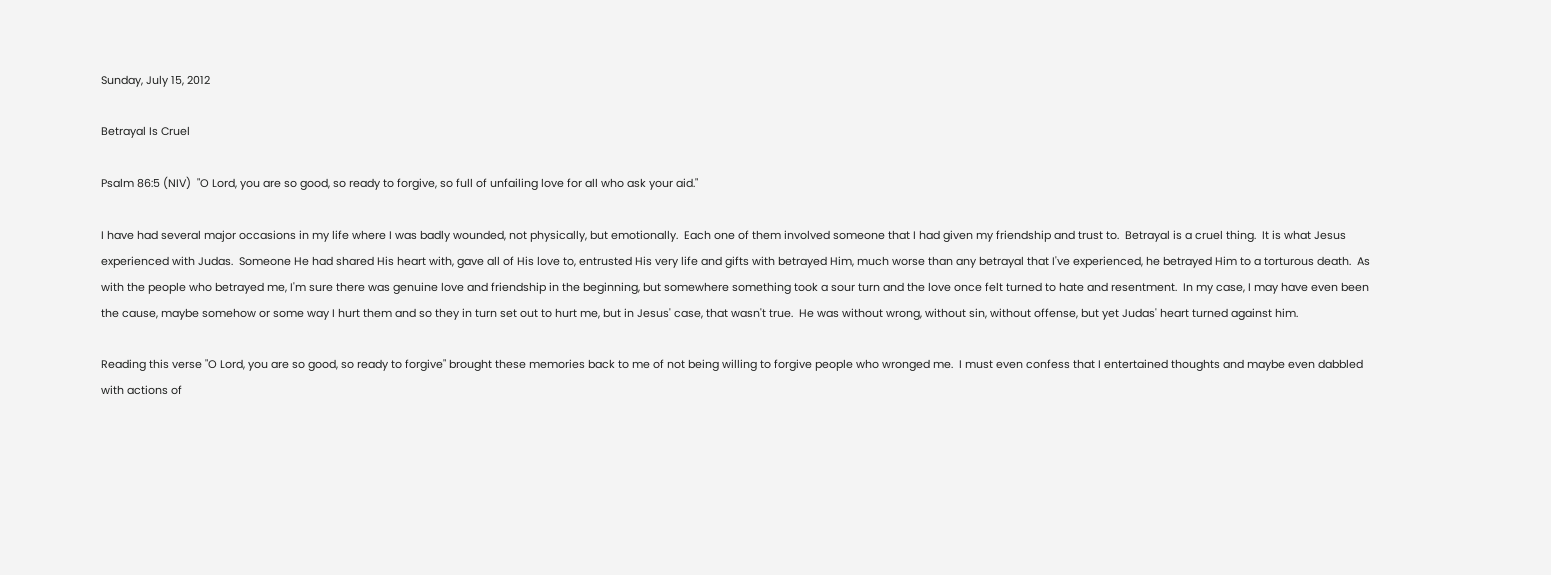Sunday, July 15, 2012

Betrayal Is Cruel

Psalm 86:5 (NIV)  "O Lord, you are so good, so ready to forgive, so full of unfailing love for all who ask your aid."

I have had several major occasions in my life where I was badly wounded, not physically, but emotionally.  Each one of them involved someone that I had given my friendship and trust to.  Betrayal is a cruel thing.  It is what Jesus experienced with Judas.  Someone He had shared His heart with, gave all of His love to, entrusted His very life and gifts with betrayed Him, much worse than any betrayal that I've experienced, he betrayed Him to a torturous death.  As with the people who betrayed me, I'm sure there was genuine love and friendship in the beginning, but somewhere something took a sour turn and the love once felt turned to hate and resentment.  In my case, I may have even been the cause, maybe somehow or some way I hurt them and so they in turn set out to hurt me, but in Jesus' case, that wasn't true.  He was without wrong, without sin, without offense, but yet Judas' heart turned against him.

Reading this verse "O Lord, you are so good, so ready to forgive" brought these memories back to me of not being willing to forgive people who wronged me.  I must even confess that I entertained thoughts and maybe even dabbled with actions of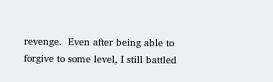revenge.  Even after being able to forgive to some level, I still battled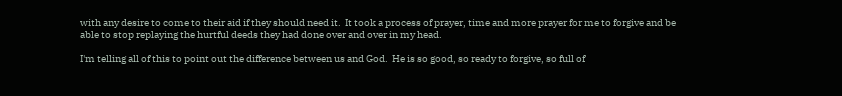with any desire to come to their aid if they should need it.  It took a process of prayer, time and more prayer for me to forgive and be able to stop replaying the hurtful deeds they had done over and over in my head.

I'm telling all of this to point out the difference between us and God.  He is so good, so ready to forgive, so full of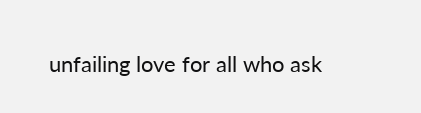unfailing love for all who ask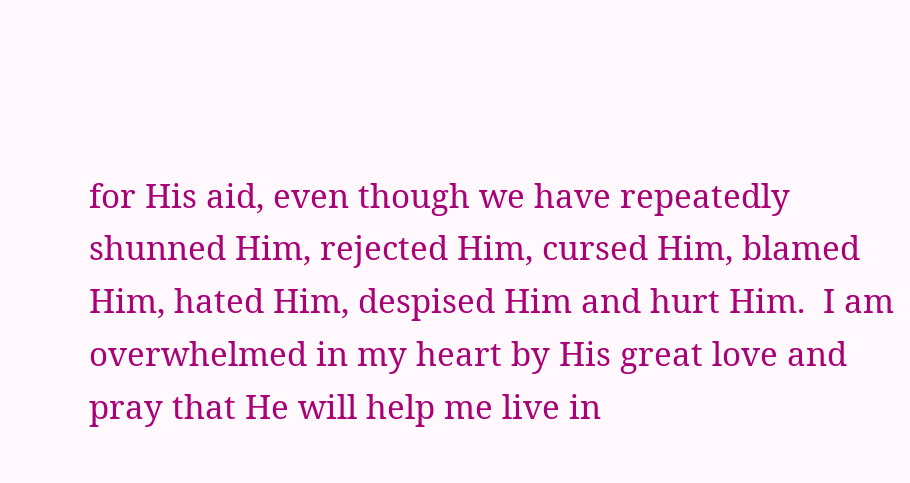for His aid, even though we have repeatedly shunned Him, rejected Him, cursed Him, blamed Him, hated Him, despised Him and hurt Him.  I am overwhelmed in my heart by His great love and pray that He will help me live in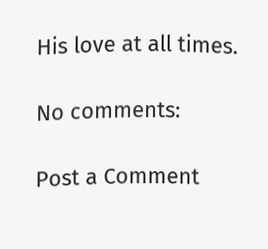His love at all times.

No comments:

Post a Comment